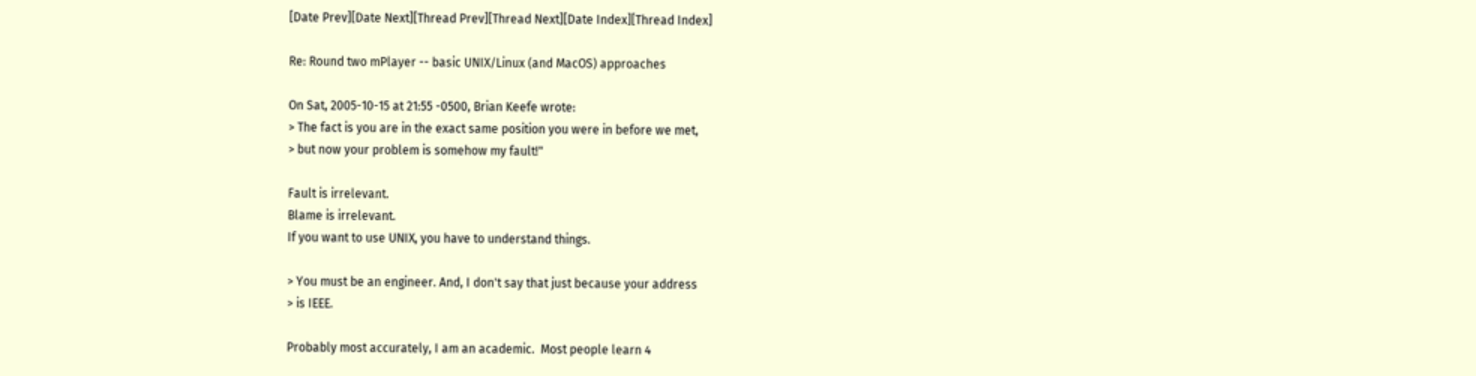[Date Prev][Date Next][Thread Prev][Thread Next][Date Index][Thread Index]

Re: Round two mPlayer -- basic UNIX/Linux (and MacOS) approaches

On Sat, 2005-10-15 at 21:55 -0500, Brian Keefe wrote:
> The fact is you are in the exact same position you were in before we met,
> but now your problem is somehow my fault!"

Fault is irrelevant.
Blame is irrelevant.
If you want to use UNIX, you have to understand things.

> You must be an engineer. And, I don't say that just because your address
> is IEEE.

Probably most accurately, I am an academic.  Most people learn 4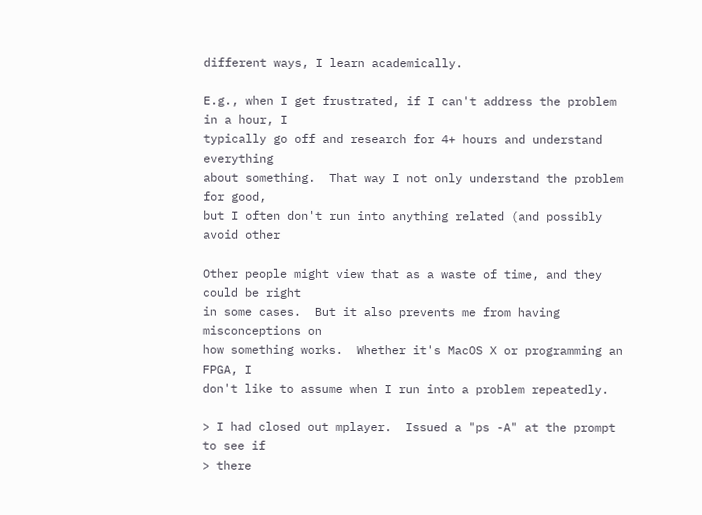different ways, I learn academically.

E.g., when I get frustrated, if I can't address the problem in a hour, I
typically go off and research for 4+ hours and understand everything
about something.  That way I not only understand the problem for good,
but I often don't run into anything related (and possibly avoid other

Other people might view that as a waste of time, and they could be right
in some cases.  But it also prevents me from having misconceptions on
how something works.  Whether it's MacOS X or programming an FPGA, I
don't like to assume when I run into a problem repeatedly.

> I had closed out mplayer.  Issued a "ps -A" at the prompt to see if
> there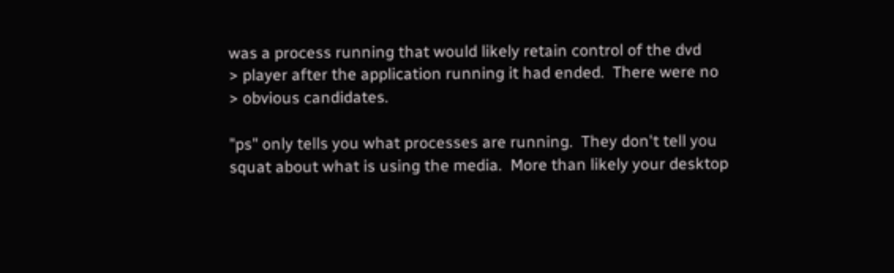was a process running that would likely retain control of the dvd
> player after the application running it had ended.  There were no
> obvious candidates.

"ps" only tells you what processes are running.  They don't tell you
squat about what is using the media.  More than likely your desktop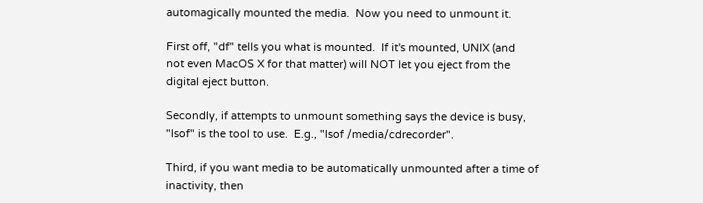automagically mounted the media.  Now you need to unmount it.

First off, "df" tells you what is mounted.  If it's mounted, UNIX (and
not even MacOS X for that matter) will NOT let you eject from the
digital eject button.

Secondly, if attempts to unmount something says the device is busy,
"lsof" is the tool to use.  E.g., "lsof /media/cdrecorder".

Third, if you want media to be automatically unmounted after a time of
inactivity, then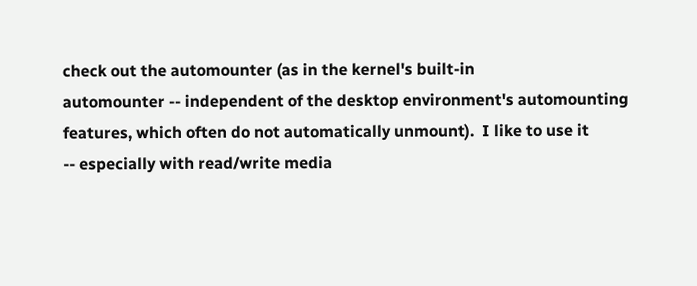check out the automounter (as in the kernel's built-in
automounter -- independent of the desktop environment's automounting
features, which often do not automatically unmount).  I like to use it
-- especially with read/write media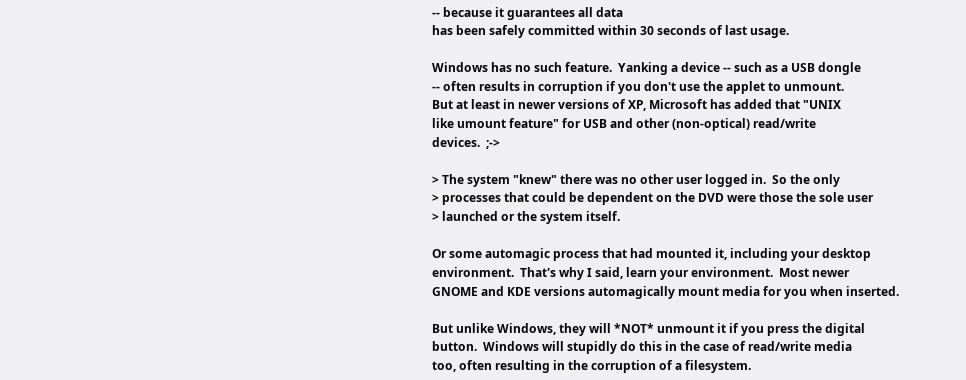-- because it guarantees all data
has been safely committed within 30 seconds of last usage.

Windows has no such feature.  Yanking a device -- such as a USB dongle
-- often results in corruption if you don't use the applet to unmount.
But at least in newer versions of XP, Microsoft has added that "UNIX
like umount feature" for USB and other (non-optical) read/write
devices.  ;->

> The system "knew" there was no other user logged in.  So the only
> processes that could be dependent on the DVD were those the sole user
> launched or the system itself.

Or some automagic process that had mounted it, including your desktop
environment.  That's why I said, learn your environment.  Most newer
GNOME and KDE versions automagically mount media for you when inserted.

But unlike Windows, they will *NOT* unmount it if you press the digital
button.  Windows will stupidly do this in the case of read/write media
too, often resulting in the corruption of a filesystem.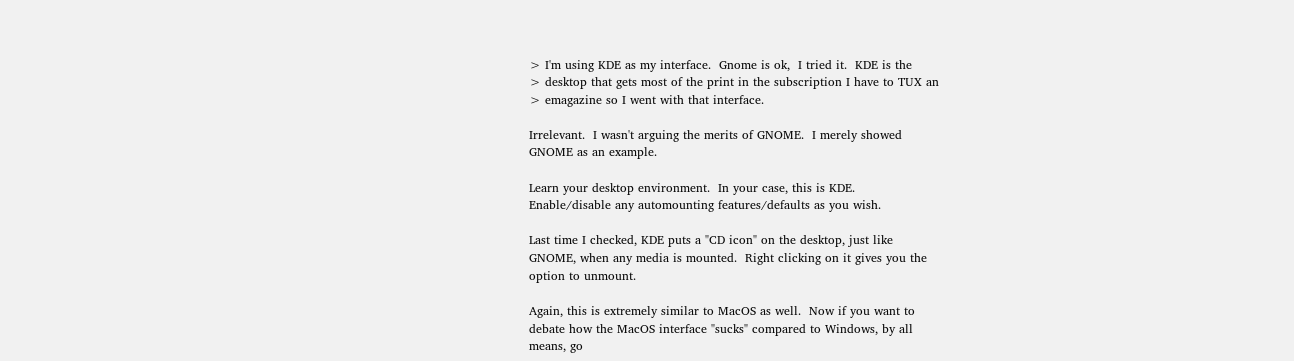> I'm using KDE as my interface.  Gnome is ok,  I tried it.  KDE is the
> desktop that gets most of the print in the subscription I have to TUX an
> emagazine so I went with that interface.

Irrelevant.  I wasn't arguing the merits of GNOME.  I merely showed
GNOME as an example.

Learn your desktop environment.  In your case, this is KDE.
Enable/disable any automounting features/defaults as you wish.

Last time I checked, KDE puts a "CD icon" on the desktop, just like
GNOME, when any media is mounted.  Right clicking on it gives you the
option to unmount.

Again, this is extremely similar to MacOS as well.  Now if you want to
debate how the MacOS interface "sucks" compared to Windows, by all
means, go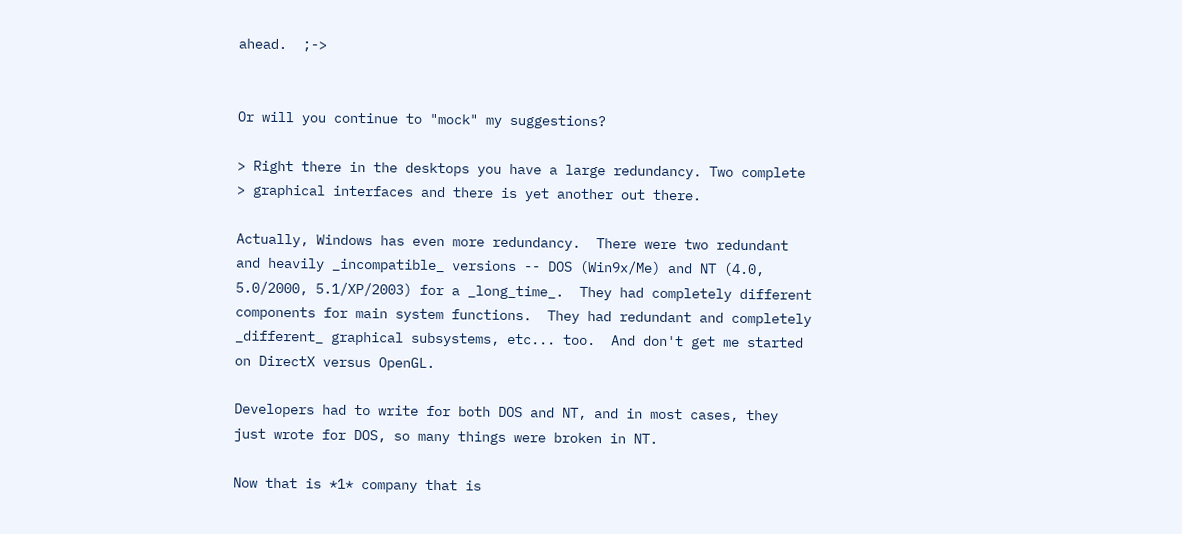ahead.  ;->


Or will you continue to "mock" my suggestions?

> Right there in the desktops you have a large redundancy. Two complete
> graphical interfaces and there is yet another out there.

Actually, Windows has even more redundancy.  There were two redundant
and heavily _incompatible_ versions -- DOS (Win9x/Me) and NT (4.0,
5.0/2000, 5.1/XP/2003) for a _long_time_.  They had completely different
components for main system functions.  They had redundant and completely
_different_ graphical subsystems, etc... too.  And don't get me started
on DirectX versus OpenGL.

Developers had to write for both DOS and NT, and in most cases, they
just wrote for DOS, so many things were broken in NT.

Now that is *1* company that is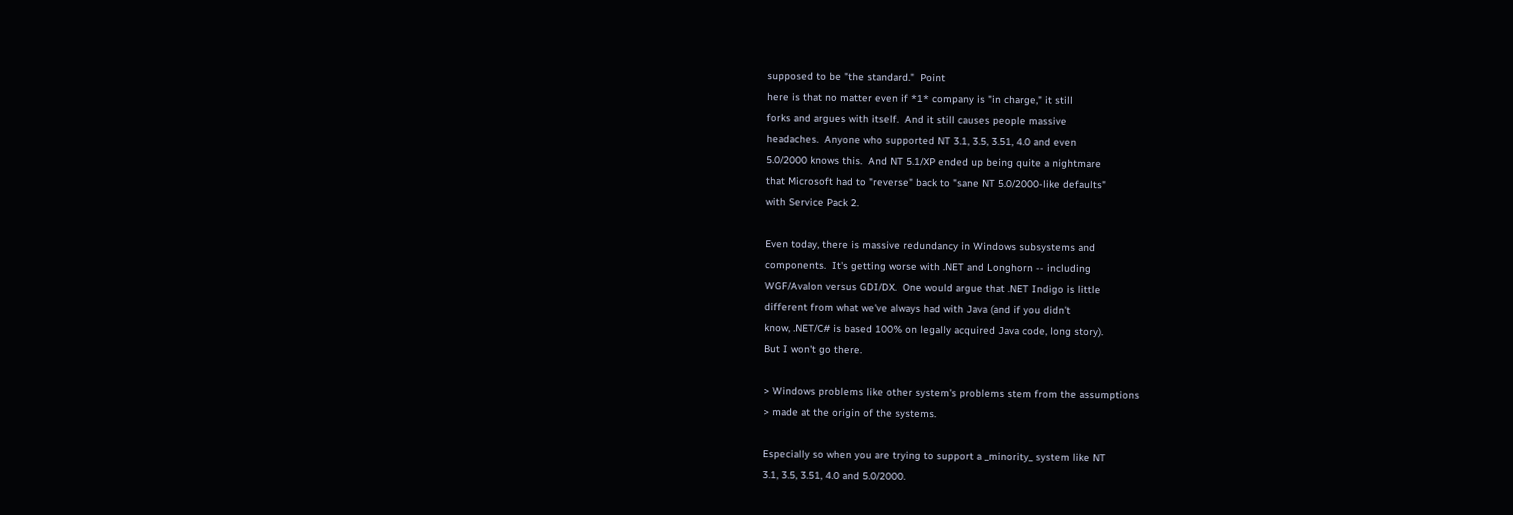supposed to be "the standard."  Point
here is that no matter even if *1* company is "in charge," it still
forks and argues with itself.  And it still causes people massive
headaches.  Anyone who supported NT 3.1, 3.5, 3.51, 4.0 and even
5.0/2000 knows this.  And NT 5.1/XP ended up being quite a nightmare
that Microsoft had to "reverse" back to "sane NT 5.0/2000-like defaults"
with Service Pack 2.

Even today, there is massive redundancy in Windows subsystems and
components.  It's getting worse with .NET and Longhorn -- including
WGF/Avalon versus GDI/DX.  One would argue that .NET Indigo is little
different from what we've always had with Java (and if you didn't
know, .NET/C# is based 100% on legally acquired Java code, long story).
But I won't go there.

> Windows problems like other system's problems stem from the assumptions
> made at the origin of the systems.

Especially so when you are trying to support a _minority_ system like NT
3.1, 3.5, 3.51, 4.0 and 5.0/2000.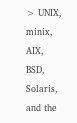> UNIX, minix, AIX, BSD, Solaris, and the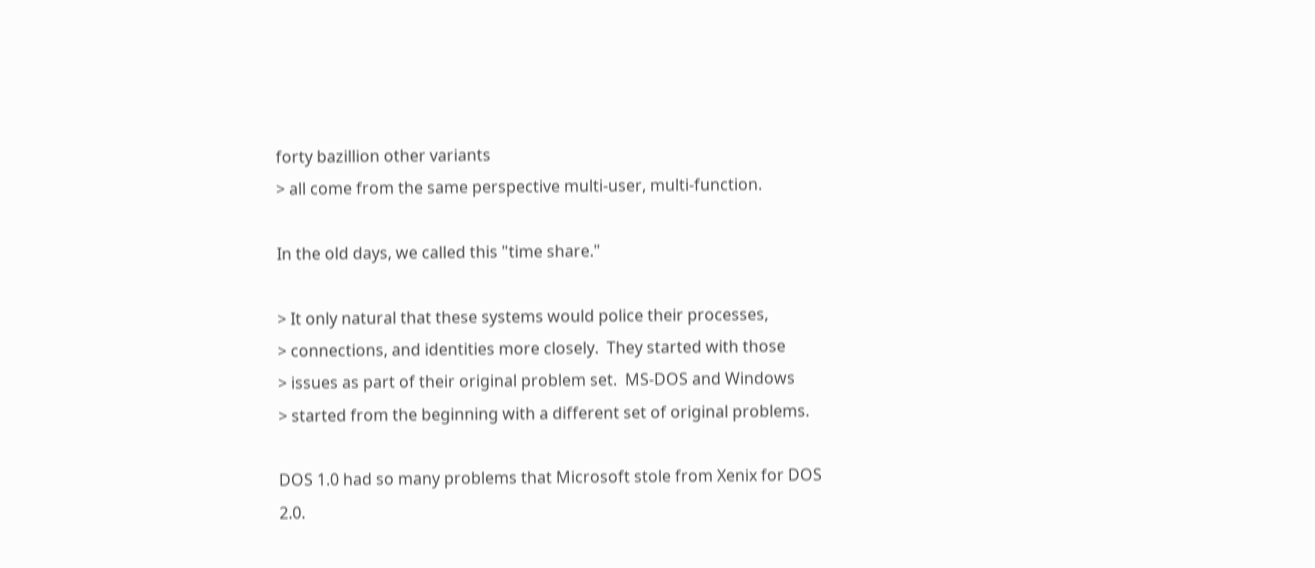forty bazillion other variants
> all come from the same perspective multi-user, multi-function.

In the old days, we called this "time share."

> It only natural that these systems would police their processes,
> connections, and identities more closely.  They started with those
> issues as part of their original problem set.  MS-DOS and Windows
> started from the beginning with a different set of original problems.

DOS 1.0 had so many problems that Microsoft stole from Xenix for DOS
2.0.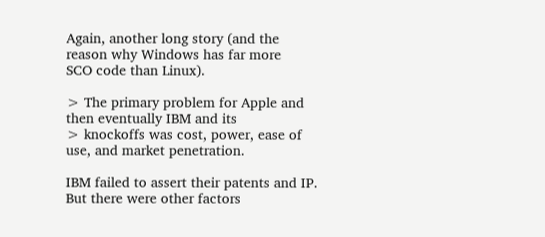Again, another long story (and the reason why Windows has far more
SCO code than Linux).

> The primary problem for Apple and then eventually IBM and its
> knockoffs was cost, power, ease of use, and market penetration.

IBM failed to assert their patents and IP.  But there were other factors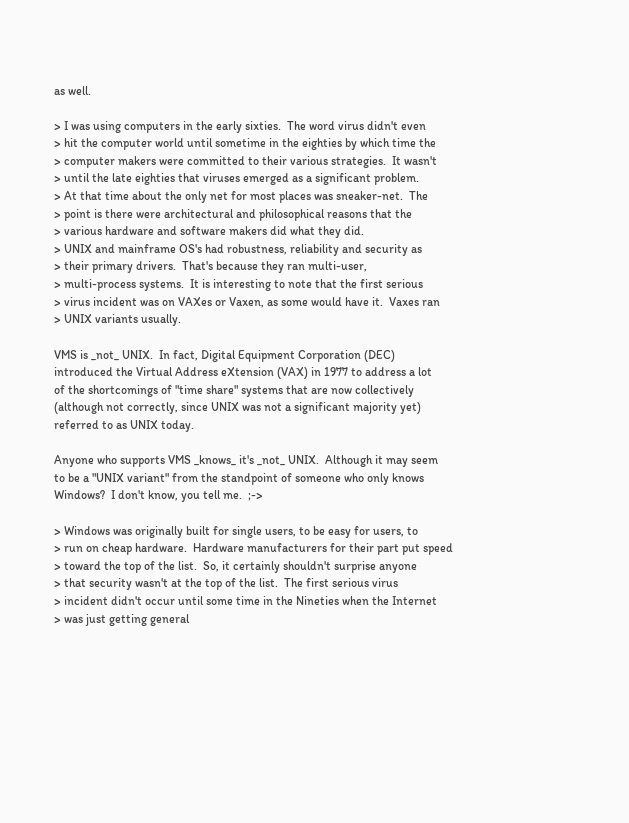as well.

> I was using computers in the early sixties.  The word virus didn't even
> hit the computer world until sometime in the eighties by which time the
> computer makers were committed to their various strategies.  It wasn't
> until the late eighties that viruses emerged as a significant problem.
> At that time about the only net for most places was sneaker-net.  The
> point is there were architectural and philosophical reasons that the
> various hardware and software makers did what they did.
> UNIX and mainframe OS's had robustness, reliability and security as
> their primary drivers.  That's because they ran multi-user,
> multi-process systems.  It is interesting to note that the first serious
> virus incident was on VAXes or Vaxen, as some would have it.  Vaxes ran
> UNIX variants usually.

VMS is _not_ UNIX.  In fact, Digital Equipment Corporation (DEC)
introduced the Virtual Address eXtension (VAX) in 1977 to address a lot
of the shortcomings of "time share" systems that are now collectively
(although not correctly, since UNIX was not a significant majority yet)
referred to as UNIX today.

Anyone who supports VMS _knows_ it's _not_ UNIX.  Although it may seem
to be a "UNIX variant" from the standpoint of someone who only knows
Windows?  I don't know, you tell me.  ;->

> Windows was originally built for single users, to be easy for users, to
> run on cheap hardware.  Hardware manufacturers for their part put speed
> toward the top of the list.  So, it certainly shouldn't surprise anyone
> that security wasn't at the top of the list.  The first serious virus
> incident didn't occur until some time in the Nineties when the Internet
> was just getting general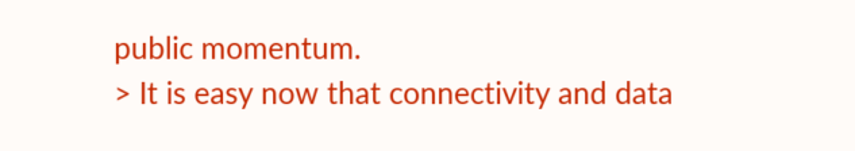public momentum.
> It is easy now that connectivity and data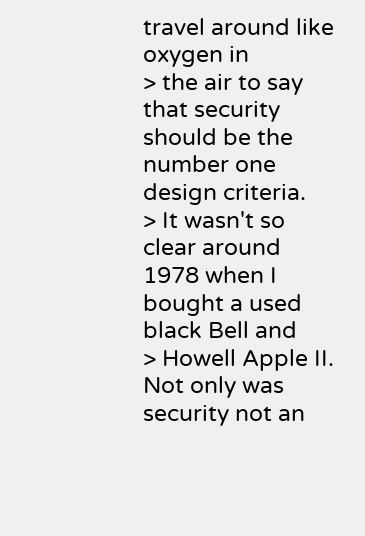travel around like oxygen in
> the air to say that security should be the number one design criteria.
> It wasn't so clear around 1978 when I bought a used black Bell and
> Howell Apple II.  Not only was security not an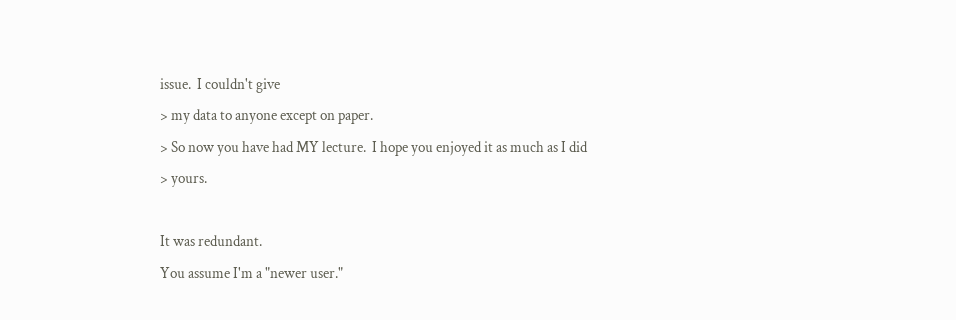issue.  I couldn't give
> my data to anyone except on paper.
> So now you have had MY lecture.  I hope you enjoyed it as much as I did
> yours.

It was redundant.
You assume I'm a "newer user."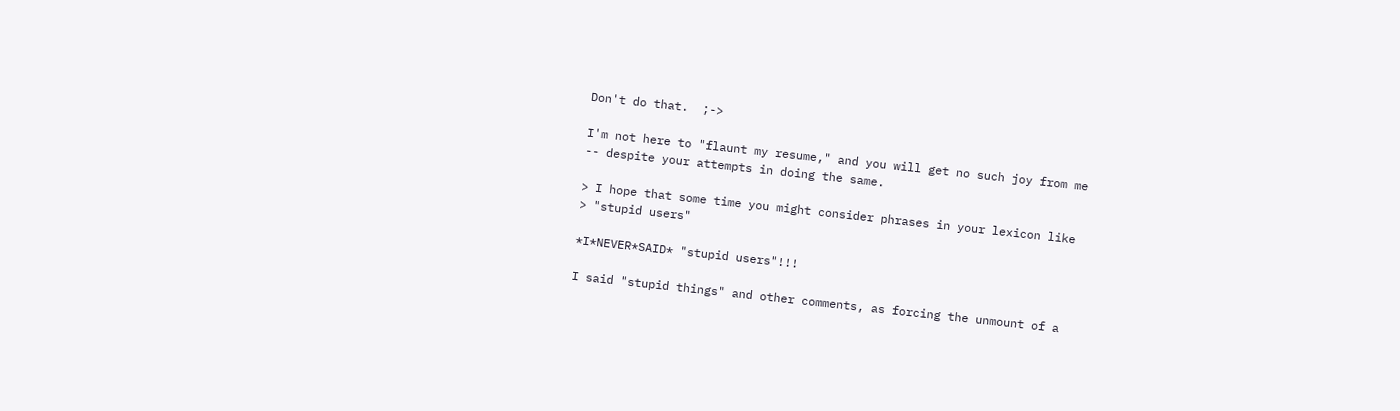Don't do that.  ;->

I'm not here to "flaunt my resume," and you will get no such joy from me
-- despite your attempts in doing the same.

> I hope that some time you might consider phrases in your lexicon like
> "stupid users"

*I*NEVER*SAID* "stupid users"!!!

I said "stupid things" and other comments, as forcing the unmount of a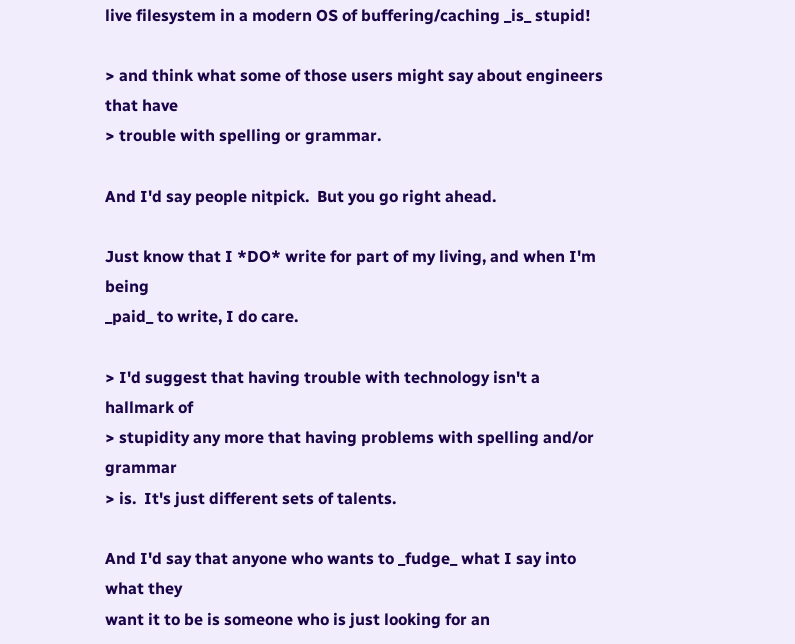live filesystem in a modern OS of buffering/caching _is_ stupid!

> and think what some of those users might say about engineers that have
> trouble with spelling or grammar.

And I'd say people nitpick.  But you go right ahead.

Just know that I *DO* write for part of my living, and when I'm being
_paid_ to write, I do care.

> I'd suggest that having trouble with technology isn't a hallmark of
> stupidity any more that having problems with spelling and/or grammar
> is.  It's just different sets of talents.

And I'd say that anyone who wants to _fudge_ what I say into what they
want it to be is someone who is just looking for an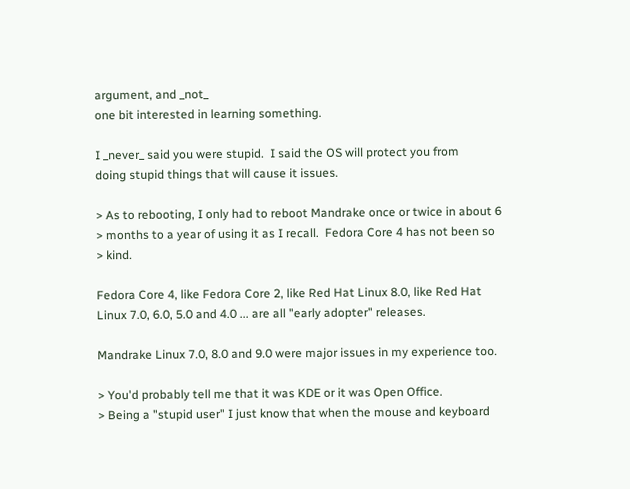argument, and _not_
one bit interested in learning something.

I _never_ said you were stupid.  I said the OS will protect you from
doing stupid things that will cause it issues.

> As to rebooting, I only had to reboot Mandrake once or twice in about 6
> months to a year of using it as I recall.  Fedora Core 4 has not been so
> kind.

Fedora Core 4, like Fedora Core 2, like Red Hat Linux 8.0, like Red Hat
Linux 7.0, 6.0, 5.0 and 4.0 ... are all "early adopter" releases.

Mandrake Linux 7.0, 8.0 and 9.0 were major issues in my experience too.

> You'd probably tell me that it was KDE or it was Open Office.
> Being a "stupid user" I just know that when the mouse and keyboard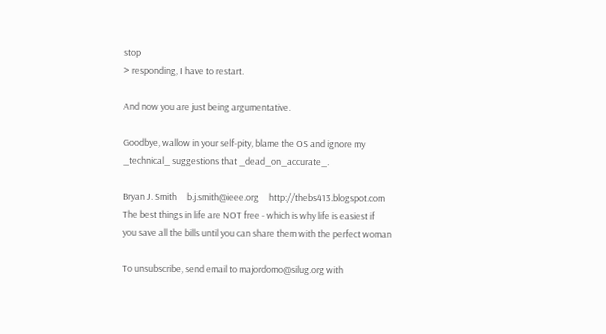stop
> responding, I have to restart.

And now you are just being argumentative.

Goodbye, wallow in your self-pity, blame the OS and ignore my
_technical_ suggestions that _dead_on_accurate_.

Bryan J. Smith     b.j.smith@ieee.org     http://thebs413.blogspot.com
The best things in life are NOT free - which is why life is easiest if
you save all the bills until you can share them with the perfect woman

To unsubscribe, send email to majordomo@silug.org with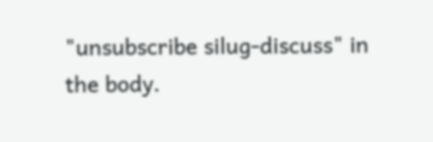"unsubscribe silug-discuss" in the body.